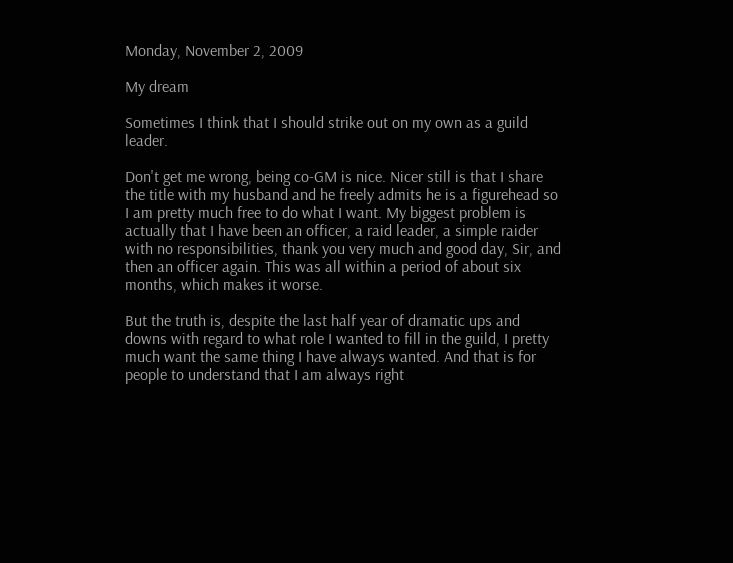Monday, November 2, 2009

My dream

Sometimes I think that I should strike out on my own as a guild leader.

Don't get me wrong, being co-GM is nice. Nicer still is that I share the title with my husband and he freely admits he is a figurehead so I am pretty much free to do what I want. My biggest problem is actually that I have been an officer, a raid leader, a simple raider with no responsibilities, thank you very much and good day, Sir, and then an officer again. This was all within a period of about six months, which makes it worse.

But the truth is, despite the last half year of dramatic ups and downs with regard to what role I wanted to fill in the guild, I pretty much want the same thing I have always wanted. And that is for people to understand that I am always right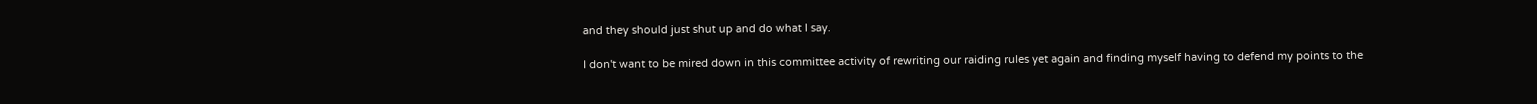and they should just shut up and do what I say.

I don't want to be mired down in this committee activity of rewriting our raiding rules yet again and finding myself having to defend my points to the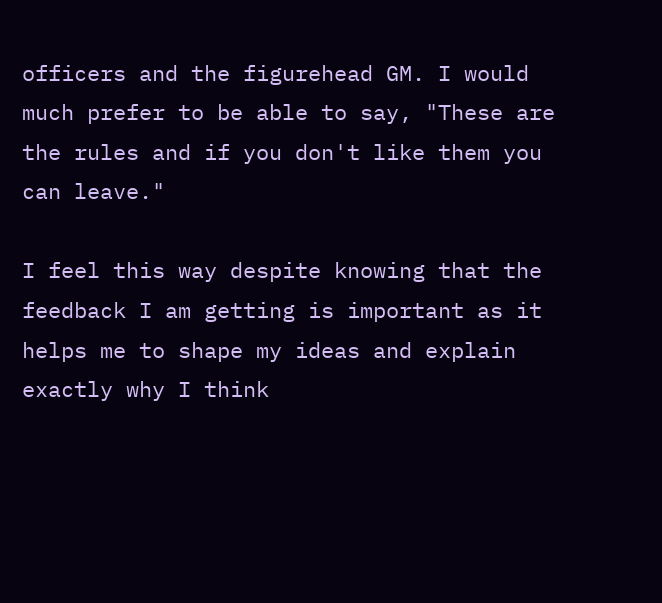officers and the figurehead GM. I would much prefer to be able to say, "These are the rules and if you don't like them you can leave."

I feel this way despite knowing that the feedback I am getting is important as it helps me to shape my ideas and explain exactly why I think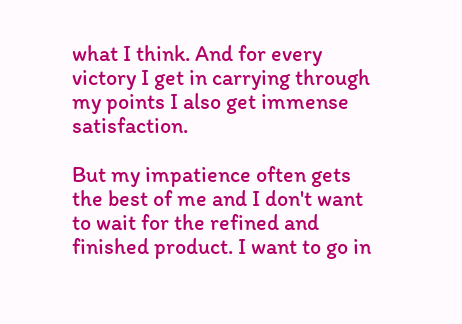what I think. And for every victory I get in carrying through my points I also get immense satisfaction.

But my impatience often gets the best of me and I don't want to wait for the refined and finished product. I want to go in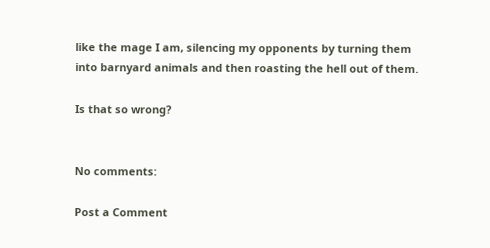like the mage I am, silencing my opponents by turning them into barnyard animals and then roasting the hell out of them.

Is that so wrong?


No comments:

Post a Comment